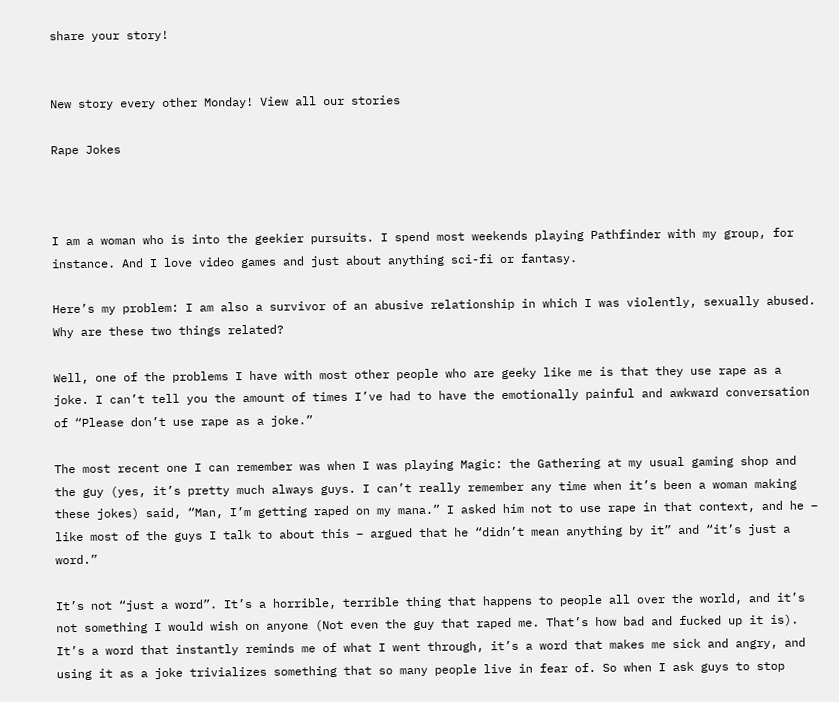share your story!


New story every other Monday! View all our stories

Rape Jokes



I am a woman who is into the geekier pursuits. I spend most weekends playing Pathfinder with my group, for instance. And I love video games and just about anything sci-fi or fantasy.

Here’s my problem: I am also a survivor of an abusive relationship in which I was violently, sexually abused. Why are these two things related?

Well, one of the problems I have with most other people who are geeky like me is that they use rape as a joke. I can’t tell you the amount of times I’ve had to have the emotionally painful and awkward conversation of “Please don’t use rape as a joke.”

The most recent one I can remember was when I was playing Magic: the Gathering at my usual gaming shop and the guy (yes, it’s pretty much always guys. I can’t really remember any time when it’s been a woman making these jokes) said, “Man, I’m getting raped on my mana.” I asked him not to use rape in that context, and he – like most of the guys I talk to about this – argued that he “didn’t mean anything by it” and “it’s just a word.”

It’s not “just a word”. It’s a horrible, terrible thing that happens to people all over the world, and it’s not something I would wish on anyone (Not even the guy that raped me. That’s how bad and fucked up it is). It’s a word that instantly reminds me of what I went through, it’s a word that makes me sick and angry, and using it as a joke trivializes something that so many people live in fear of. So when I ask guys to stop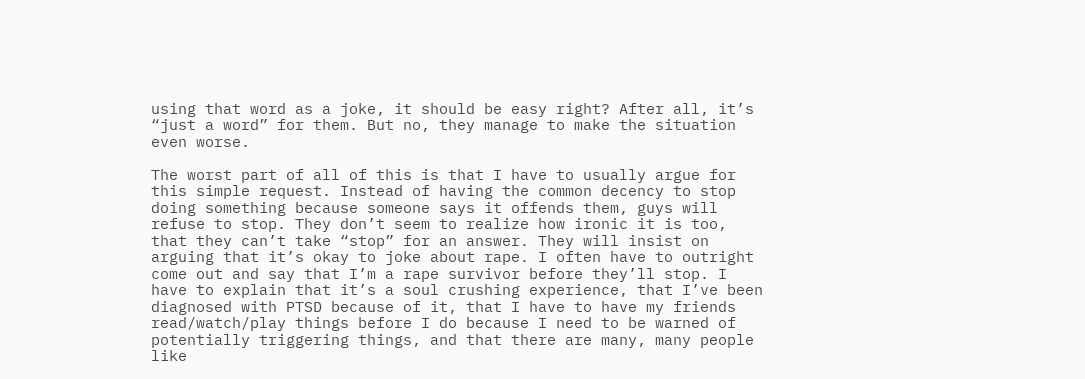using that word as a joke, it should be easy right? After all, it’s “just a word” for them. But no, they manage to make the situation even worse.

The worst part of all of this is that I have to usually argue for this simple request. Instead of having the common decency to stop doing something because someone says it offends them, guys will refuse to stop. They don’t seem to realize how ironic it is too, that they can’t take “stop” for an answer. They will insist on arguing that it’s okay to joke about rape. I often have to outright come out and say that I’m a rape survivor before they’ll stop. I have to explain that it’s a soul crushing experience, that I’ve been diagnosed with PTSD because of it, that I have to have my friends read/watch/play things before I do because I need to be warned of potentially triggering things, and that there are many, many people like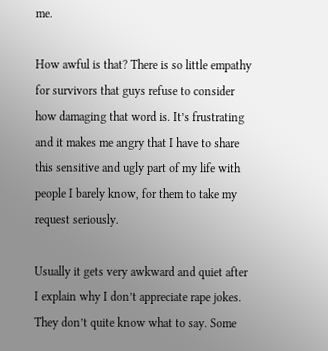me.

How awful is that? There is so little empathy for survivors that guys refuse to consider how damaging that word is. It’s frustrating and it makes me angry that I have to share this sensitive and ugly part of my life with people I barely know, for them to take my request seriously.

Usually it gets very awkward and quiet after I explain why I don’t appreciate rape jokes. They don’t quite know what to say. Some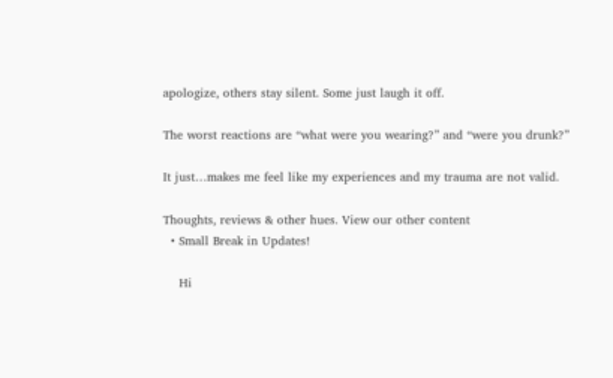apologize, others stay silent. Some just laugh it off.

The worst reactions are “what were you wearing?” and “were you drunk?”

It just…makes me feel like my experiences and my trauma are not valid.

Thoughts, reviews & other hues. View our other content
  • Small Break in Updates!

    Hi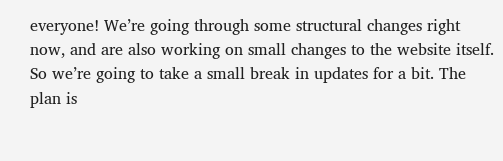everyone! We’re going through some structural changes right now, and are also working on small changes to the website itself.  So we’re going to take a small break in updates for a bit. The plan is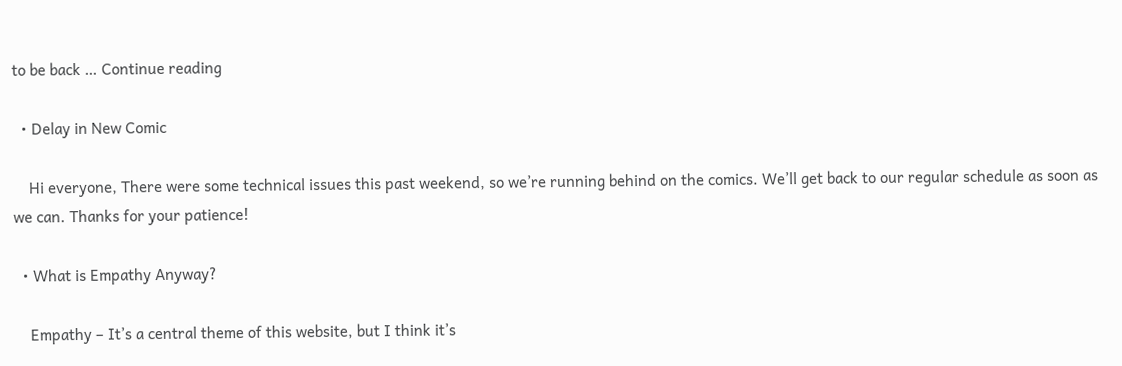to be back … Continue reading

  • Delay in New Comic

    Hi everyone, There were some technical issues this past weekend, so we’re running behind on the comics. We’ll get back to our regular schedule as soon as we can. Thanks for your patience!

  • What is Empathy Anyway?

    Empathy – It’s a central theme of this website, but I think it’s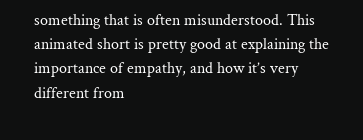something that is often misunderstood. This animated short is pretty good at explaining the importance of empathy, and how it’s very different from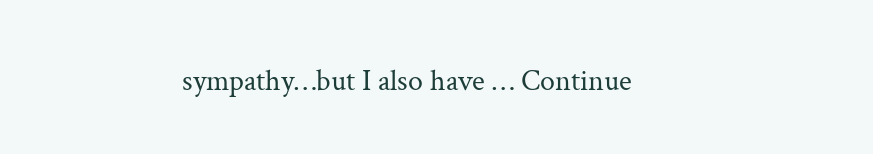sympathy…but I also have … Continue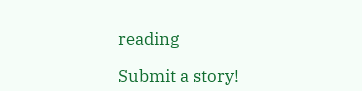reading

Submit a story!